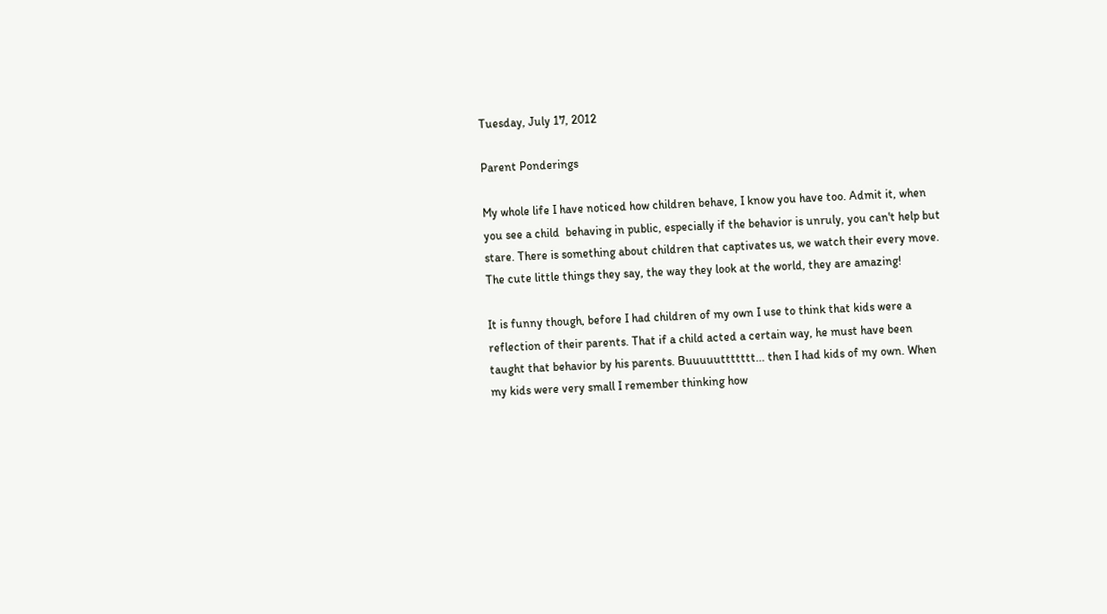Tuesday, July 17, 2012

Parent Ponderings

My whole life I have noticed how children behave, I know you have too. Admit it, when you see a child  behaving in public, especially if the behavior is unruly, you can't help but stare. There is something about children that captivates us, we watch their every move. The cute little things they say, the way they look at the world, they are amazing!

It is funny though, before I had children of my own I use to think that kids were a reflection of their parents. That if a child acted a certain way, he must have been taught that behavior by his parents. Buuuuuttttttt... then I had kids of my own. When my kids were very small I remember thinking how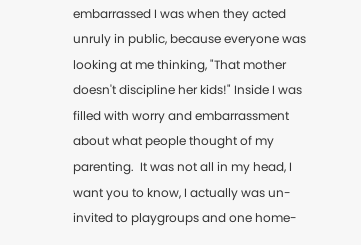embarrassed I was when they acted unruly in public, because everyone was looking at me thinking, "That mother doesn't discipline her kids!" Inside I was filled with worry and embarrassment about what people thought of my parenting.  It was not all in my head, I want you to know, I actually was un-invited to playgroups and one home-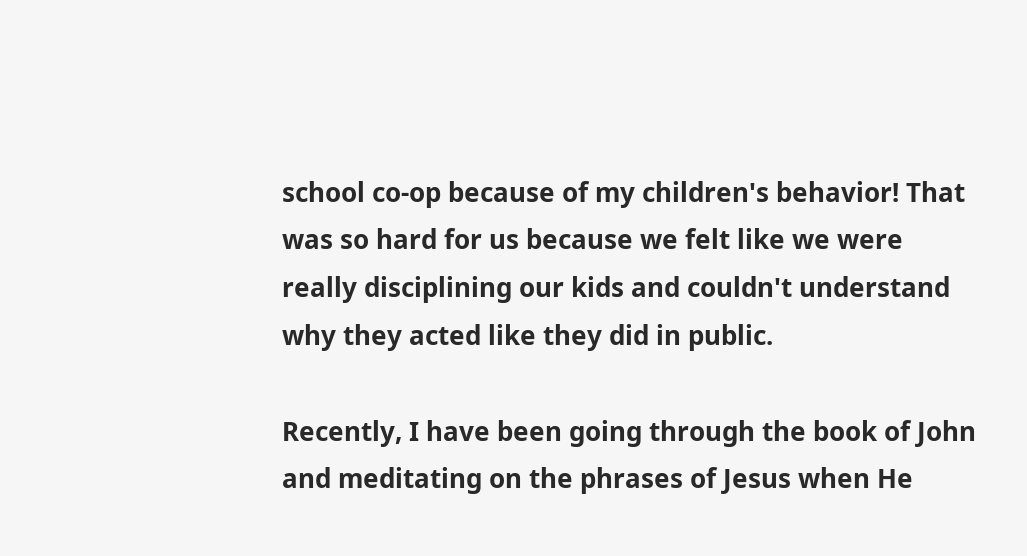school co-op because of my children's behavior! That was so hard for us because we felt like we were really disciplining our kids and couldn't understand why they acted like they did in public.

Recently, I have been going through the book of John and meditating on the phrases of Jesus when He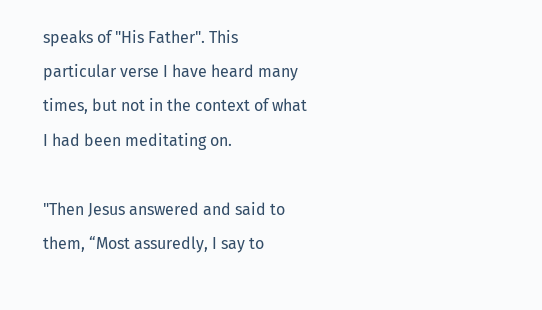speaks of "His Father". This particular verse I have heard many times, but not in the context of what I had been meditating on.

"Then Jesus answered and said to them, “Most assuredly, I say to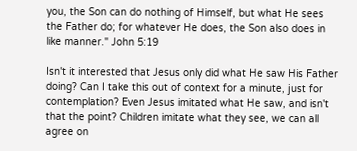you, the Son can do nothing of Himself, but what He sees the Father do; for whatever He does, the Son also does in like manner." John 5:19

Isn't it interested that Jesus only did what He saw His Father doing? Can I take this out of context for a minute, just for contemplation? Even Jesus imitated what He saw, and isn't that the point? Children imitate what they see, we can all agree on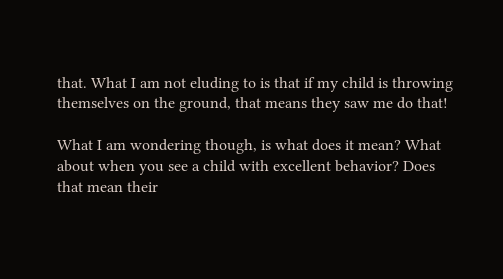that. What I am not eluding to is that if my child is throwing themselves on the ground, that means they saw me do that!

What I am wondering though, is what does it mean? What about when you see a child with excellent behavior? Does that mean their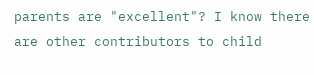parents are "excellent"? I know there are other contributors to child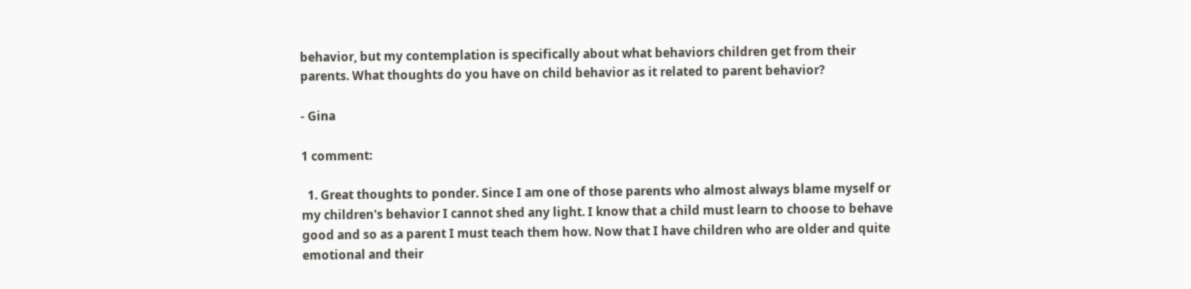behavior, but my contemplation is specifically about what behaviors children get from their parents. What thoughts do you have on child behavior as it related to parent behavior?

- Gina

1 comment:

  1. Great thoughts to ponder. Since I am one of those parents who almost always blame myself or my children's behavior I cannot shed any light. I know that a child must learn to choose to behave good and so as a parent I must teach them how. Now that I have children who are older and quite emotional and their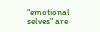"emotional selves" are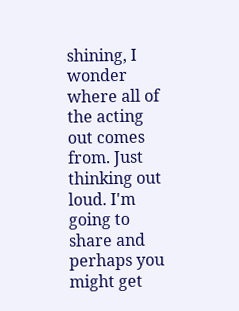shining, I wonder where all of the acting out comes from. Just thinking out loud. I'm going to share and perhaps you might get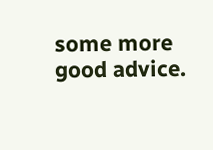some more good advice.